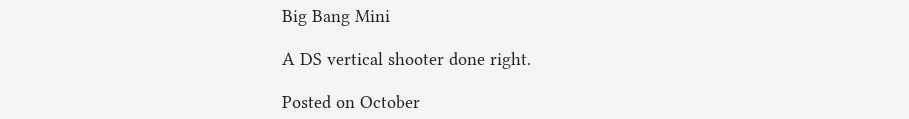Big Bang Mini

A DS vertical shooter done right.

Posted on October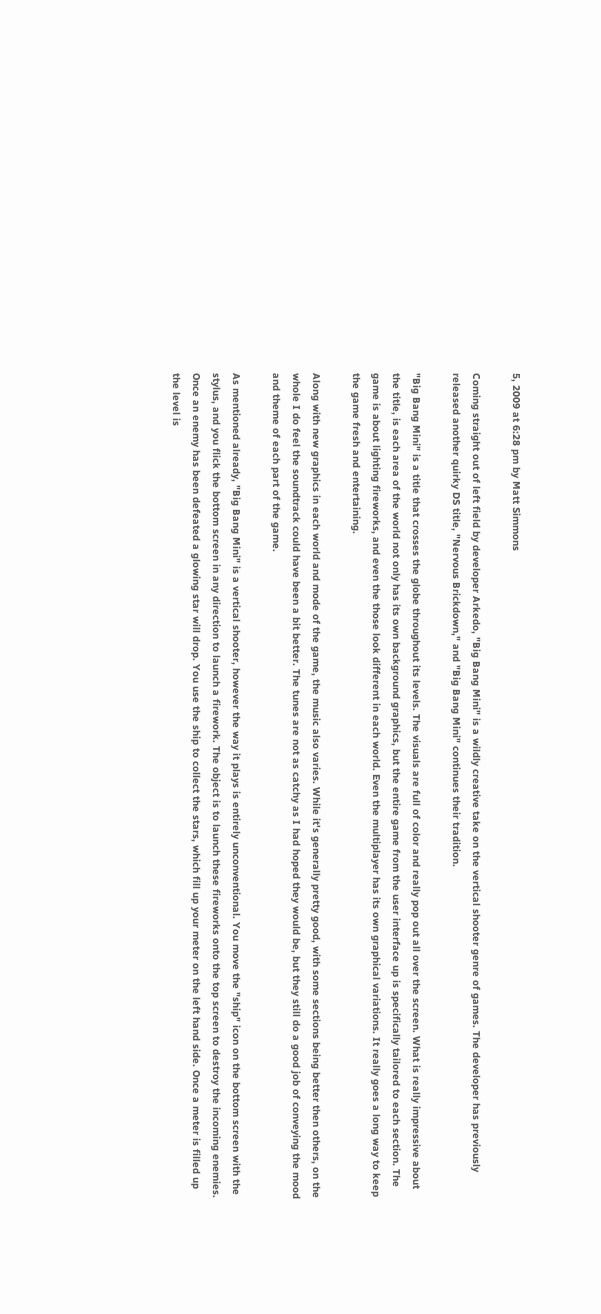5, 2009 at 6:28 pm by Matt Simmons

Coming straight out of left field by developer Arkedo, "Big Bang Mini" is a wildly creative take on the vertical shooter genre of games. The developer has previously released another quirky DS title, "Nervous Brickdown," and "Big Bang Mini" continues their tradition.

"Big Bang Mini" is a title that crosses the globe throughout its levels. The visuals are full of color and really pop out all over the screen. What is really impressive about the title, is each area of the world not only has its own background graphics, but the entire game from the user interface up is specifically tailored to each section. The game is about lighting fireworks, and even the those look different in each world. Even the multiplayer has its own graphical variations. It really goes a long way to keep the game fresh and entertaining.

Along with new graphics in each world and mode of the game, the music also varies. While it's generally pretty good, with some sections being better then others, on the whole I do feel the soundtrack could have been a bit better. The tunes are not as catchy as I had hoped they would be, but they still do a good job of conveying the mood and theme of each part of the game.

As mentioned already, "Big Bang Mini" is a vertical shooter, however the way it plays is entirely unconventional. You move the "ship" icon on the bottom screen with the stylus, and you flick the bottom screen in any direction to launch a firework. The object is to launch these fireworks onto the top screen to destroy the incoming enemies. Once an enemy has been defeated a glowing star will drop. You use the ship to collect the stars, which fill up your meter on the left hand side. Once a meter is filled up the level is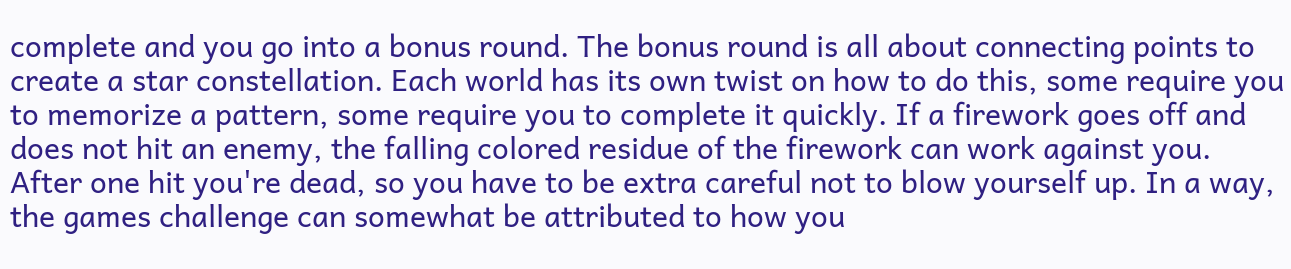complete and you go into a bonus round. The bonus round is all about connecting points to create a star constellation. Each world has its own twist on how to do this, some require you to memorize a pattern, some require you to complete it quickly. If a firework goes off and does not hit an enemy, the falling colored residue of the firework can work against you. After one hit you're dead, so you have to be extra careful not to blow yourself up. In a way, the games challenge can somewhat be attributed to how you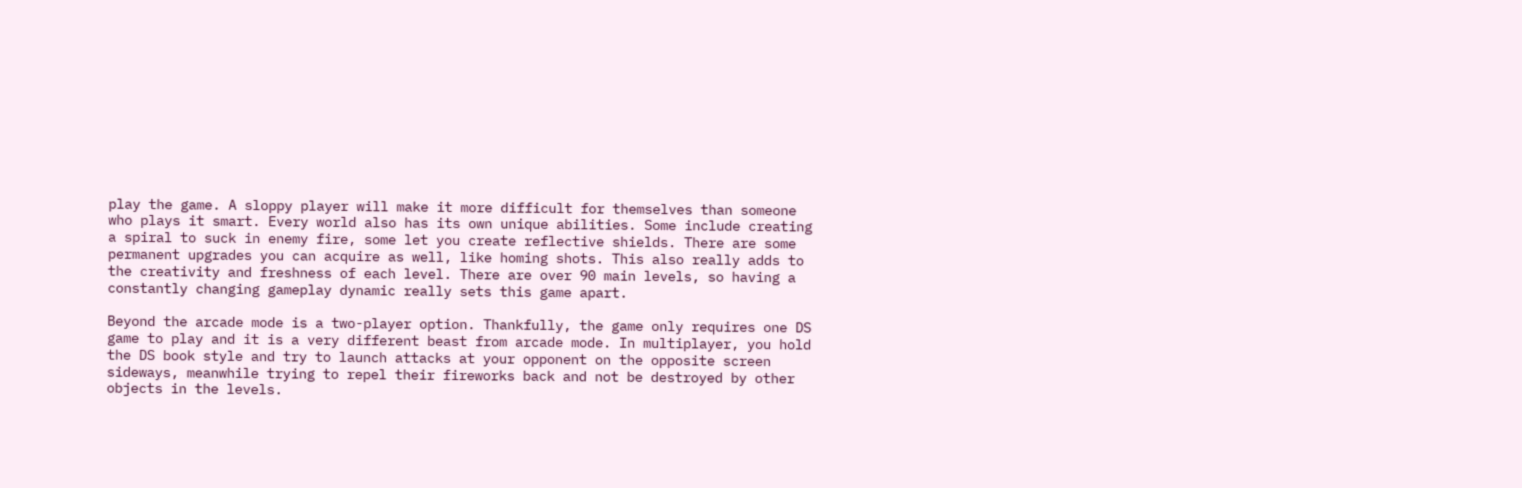play the game. A sloppy player will make it more difficult for themselves than someone who plays it smart. Every world also has its own unique abilities. Some include creating a spiral to suck in enemy fire, some let you create reflective shields. There are some permanent upgrades you can acquire as well, like homing shots. This also really adds to the creativity and freshness of each level. There are over 90 main levels, so having a constantly changing gameplay dynamic really sets this game apart.

Beyond the arcade mode is a two-player option. Thankfully, the game only requires one DS game to play and it is a very different beast from arcade mode. In multiplayer, you hold the DS book style and try to launch attacks at your opponent on the opposite screen sideways, meanwhile trying to repel their fireworks back and not be destroyed by other objects in the levels.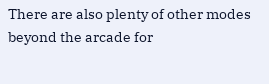There are also plenty of other modes beyond the arcade for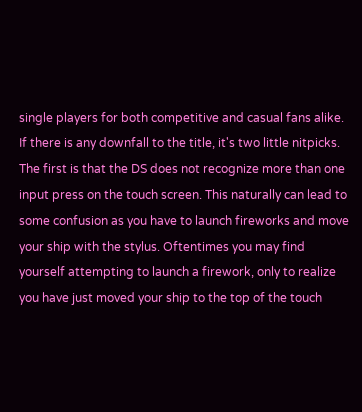single players for both competitive and casual fans alike. If there is any downfall to the title, it's two little nitpicks. The first is that the DS does not recognize more than one input press on the touch screen. This naturally can lead to some confusion as you have to launch fireworks and move your ship with the stylus. Oftentimes you may find yourself attempting to launch a firework, only to realize you have just moved your ship to the top of the touch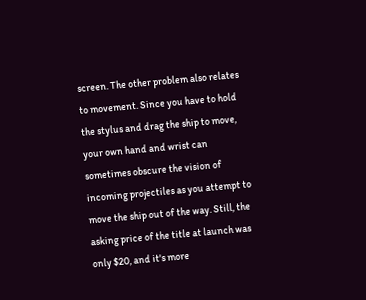screen. The other problem also relates to movement. Since you have to hold the stylus and drag the ship to move, your own hand and wrist can sometimes obscure the vision of incoming projectiles as you attempt to move the ship out of the way. Still, the asking price of the title at launch was only $20, and it's more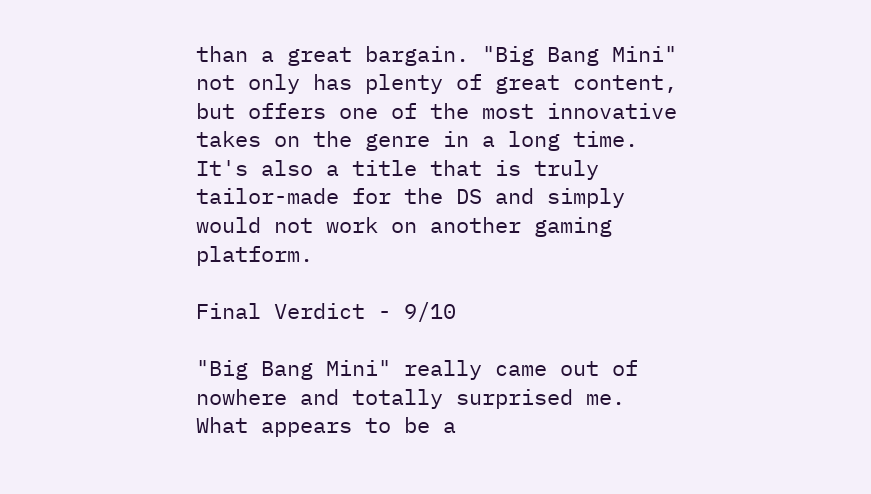than a great bargain. "Big Bang Mini" not only has plenty of great content, but offers one of the most innovative takes on the genre in a long time. It's also a title that is truly tailor-made for the DS and simply would not work on another gaming platform.

Final Verdict - 9/10

"Big Bang Mini" really came out of nowhere and totally surprised me. What appears to be a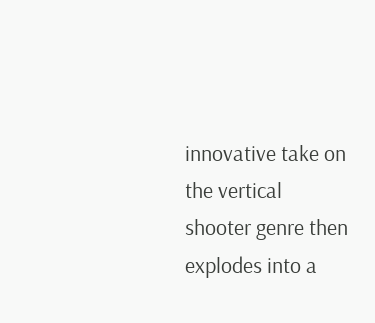innovative take on the vertical shooter genre then explodes into a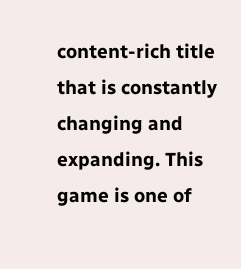content-rich title that is constantly changing and expanding. This game is one of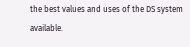the best values and uses of the DS system available.